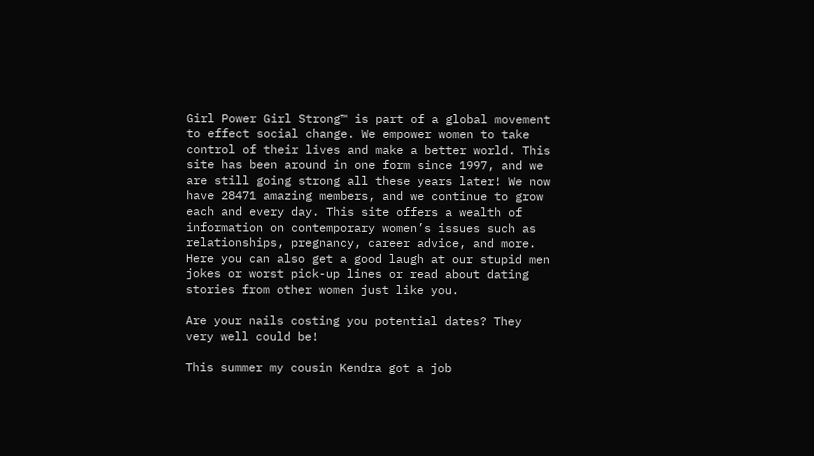Girl Power Girl Strong™ is part of a global movement to effect social change. We empower women to take control of their lives and make a better world. This site has been around in one form since 1997, and we are still going strong all these years later! We now have 28471 amazing members, and we continue to grow each and every day. This site offers a wealth of information on contemporary women’s issues such as relationships, pregnancy, career advice, and more. Here you can also get a good laugh at our stupid men jokes or worst pick-up lines or read about dating stories from other women just like you.

Are your nails costing you potential dates? They very well could be!

This summer my cousin Kendra got a job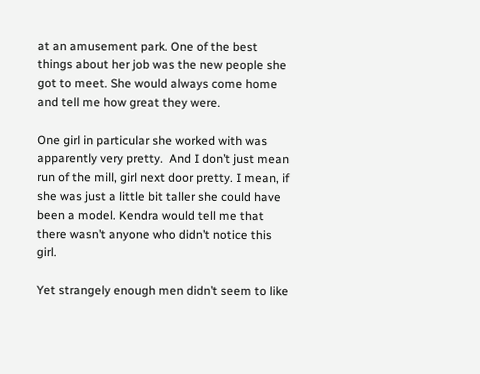at an amusement park. One of the best things about her job was the new people she got to meet. She would always come home and tell me how great they were.

One girl in particular she worked with was apparently very pretty.  And I don’t just mean run of the mill, girl next door pretty. I mean, if she was just a little bit taller she could have been a model. Kendra would tell me that there wasn’t anyone who didn’t notice this girl.

Yet strangely enough men didn’t seem to like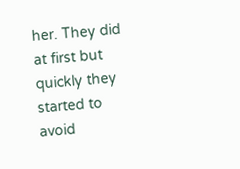her. They did at first but quickly they started to avoid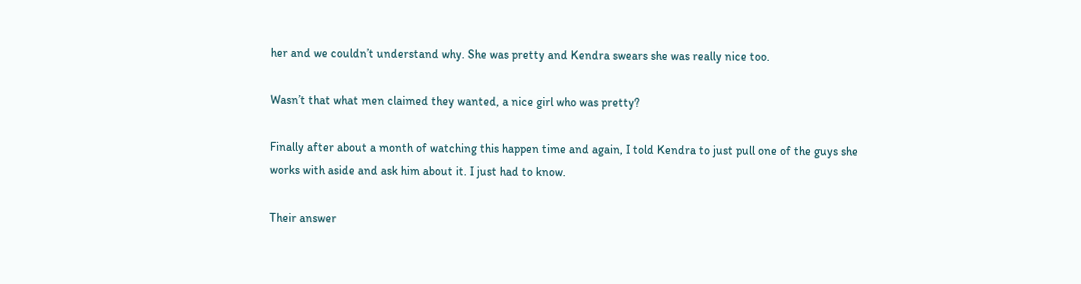her and we couldn’t understand why. She was pretty and Kendra swears she was really nice too.

Wasn’t that what men claimed they wanted, a nice girl who was pretty?

Finally after about a month of watching this happen time and again, I told Kendra to just pull one of the guys she works with aside and ask him about it. I just had to know.

Their answer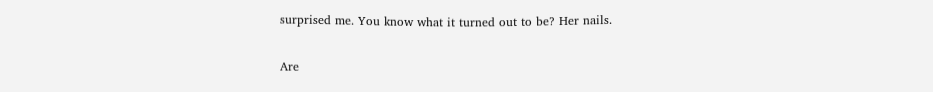surprised me. You know what it turned out to be? Her nails.

Are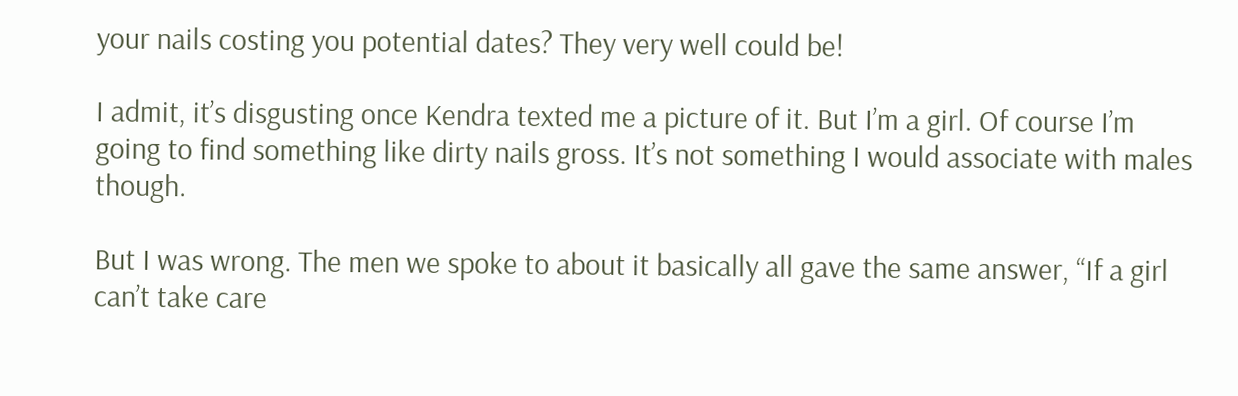your nails costing you potential dates? They very well could be!

I admit, it’s disgusting once Kendra texted me a picture of it. But I’m a girl. Of course I’m going to find something like dirty nails gross. It’s not something I would associate with males though.

But I was wrong. The men we spoke to about it basically all gave the same answer, “If a girl can’t take care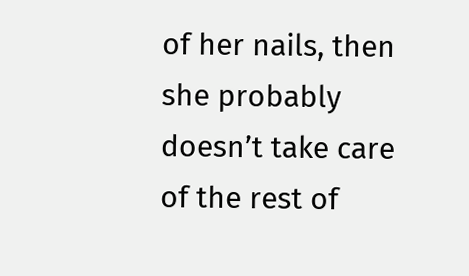of her nails, then she probably doesn’t take care of the rest of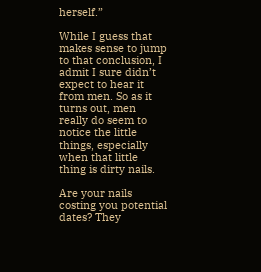herself.”

While I guess that makes sense to jump to that conclusion, I admit I sure didn’t expect to hear it from men. So as it turns out, men really do seem to notice the little things, especially when that little thing is dirty nails.

Are your nails costing you potential dates? They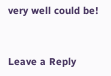very well could be!


Leave a Reply